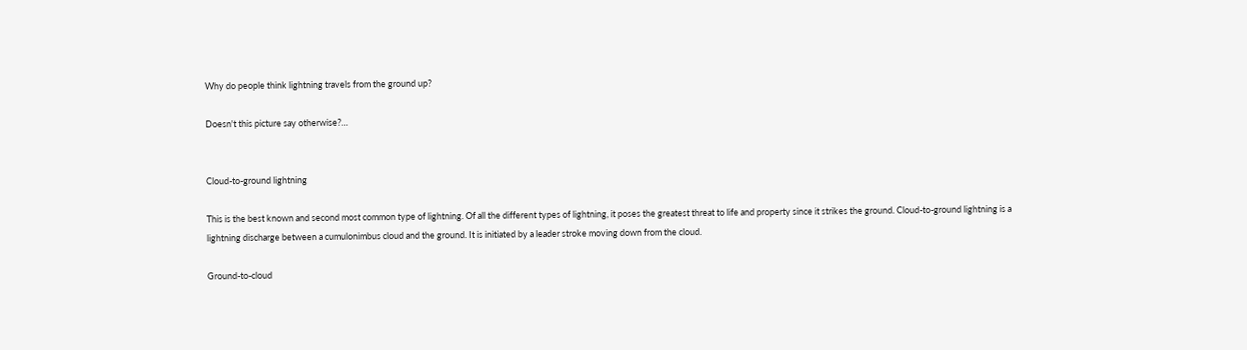Why do people think lightning travels from the ground up?

Doesn't this picture say otherwise?…


Cloud-to-ground lightning

This is the best known and second most common type of lightning. Of all the different types of lightning, it poses the greatest threat to life and property since it strikes the ground. Cloud-to-ground lightning is a lightning discharge between a cumulonimbus cloud and the ground. It is initiated by a leader stroke moving down from the cloud.

Ground-to-cloud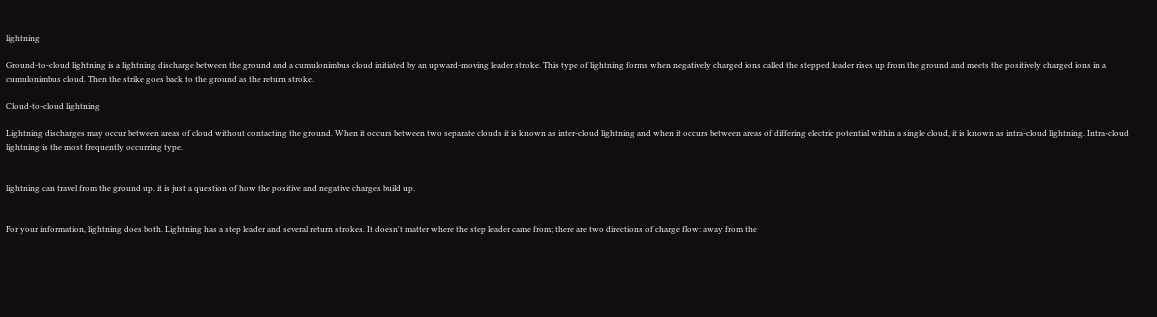lightning

Ground-to-cloud lightning is a lightning discharge between the ground and a cumulonimbus cloud initiated by an upward-moving leader stroke. This type of lightning forms when negatively charged ions called the stepped leader rises up from the ground and meets the positively charged ions in a cumulonimbus cloud. Then the strike goes back to the ground as the return stroke.

Cloud-to-cloud lightning

Lightning discharges may occur between areas of cloud without contacting the ground. When it occurs between two separate clouds it is known as inter-cloud lightning and when it occurs between areas of differing electric potential within a single cloud, it is known as intra-cloud lightning. Intra-cloud lightning is the most frequently occurring type.


lightning can travel from the ground up. it is just a question of how the positive and negative charges build up.


For your information, lightning does both. Lightning has a step leader and several return strokes. It doesn't matter where the step leader came from; there are two directions of charge flow: away from the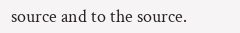source and to the source.